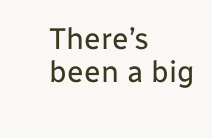There’s been a big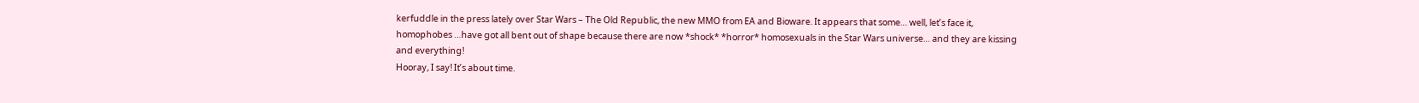kerfuddle in the press lately over Star Wars – The Old Republic, the new MMO from EA and Bioware. It appears that some… well, let’s face it, homophobes …have got all bent out of shape because there are now *shock* *horror* homosexuals in the Star Wars universe… and they are kissing and everything!
Hooray, I say! It’s about time.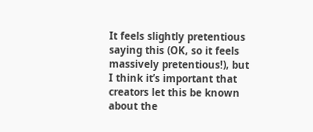It feels slightly pretentious saying this (OK, so it feels massively pretentious!), but I think it’s important that creators let this be known about the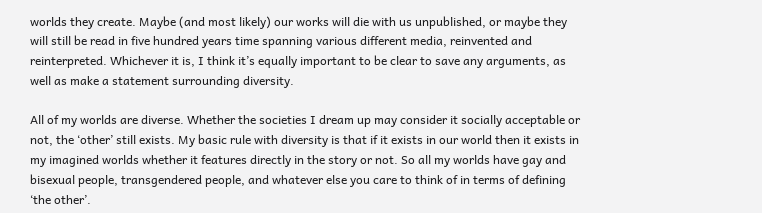worlds they create. Maybe (and most likely) our works will die with us unpublished, or maybe they will still be read in five hundred years time spanning various different media, reinvented and reinterpreted. Whichever it is, I think it’s equally important to be clear to save any arguments, as well as make a statement surrounding diversity.

All of my worlds are diverse. Whether the societies I dream up may consider it socially acceptable or not, the ‘other’ still exists. My basic rule with diversity is that if it exists in our world then it exists in my imagined worlds whether it features directly in the story or not. So all my worlds have gay and bisexual people, transgendered people, and whatever else you care to think of in terms of defining ‘the other’.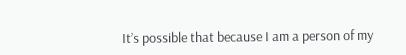It’s possible that because I am a person of my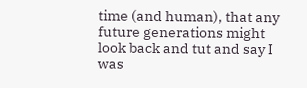time (and human), that any future generations might look back and tut and say I was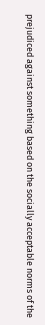prejudiced against something based on the socially acceptable norms of the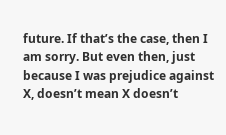future. If that’s the case, then I am sorry. But even then, just because I was prejudice against X, doesn’t mean X doesn’t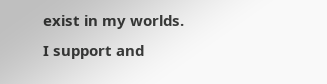exist in my worlds.
I support and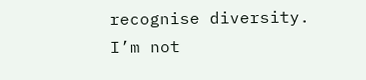recognise diversity. I’m not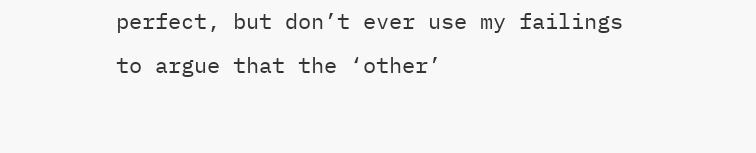perfect, but don’t ever use my failings to argue that the ‘other’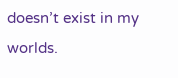doesn’t exist in my worlds.